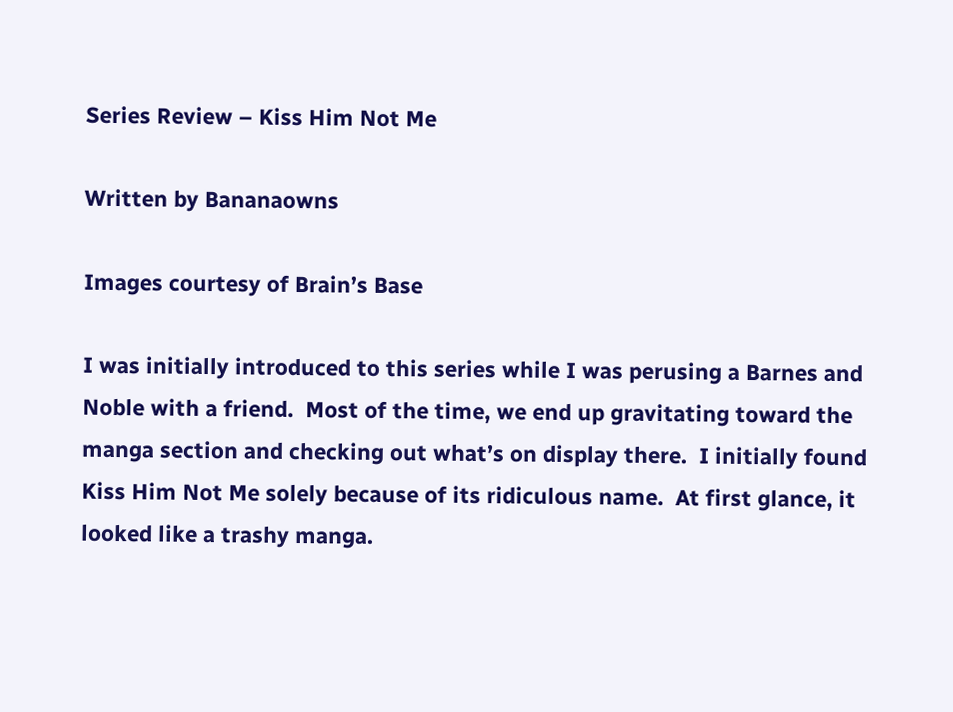Series Review – Kiss Him Not Me

Written by Bananaowns

Images courtesy of Brain’s Base

I was initially introduced to this series while I was perusing a Barnes and Noble with a friend.  Most of the time, we end up gravitating toward the manga section and checking out what’s on display there.  I initially found Kiss Him Not Me solely because of its ridiculous name.  At first glance, it looked like a trashy manga.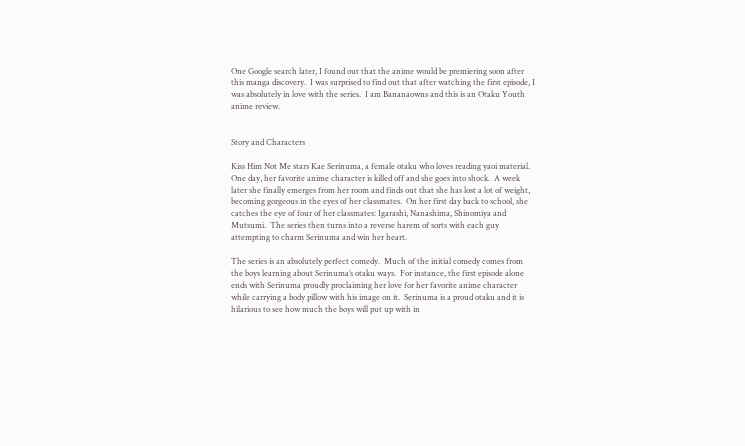One Google search later, I found out that the anime would be premiering soon after this manga discovery.  I was surprised to find out that after watching the first episode, I was absolutely in love with the series.  I am Bananaowns and this is an Otaku Youth anime review.


Story and Characters

Kiss Him Not Me stars Kae Serinuma, a female otaku who loves reading yaoi material.  One day, her favorite anime character is killed off and she goes into shock.  A week later she finally emerges from her room and finds out that she has lost a lot of weight, becoming gorgeous in the eyes of her classmates.  On her first day back to school, she catches the eye of four of her classmates: Igarashi, Nanashima, Shinomiya and Mutsumi.  The series then turns into a reverse harem of sorts with each guy attempting to charm Serinuma and win her heart.

The series is an absolutely perfect comedy.  Much of the initial comedy comes from the boys learning about Serinuma’s otaku ways.  For instance, the first episode alone ends with Serinuma proudly proclaiming her love for her favorite anime character while carrying a body pillow with his image on it.  Serinuma is a proud otaku and it is hilarious to see how much the boys will put up with in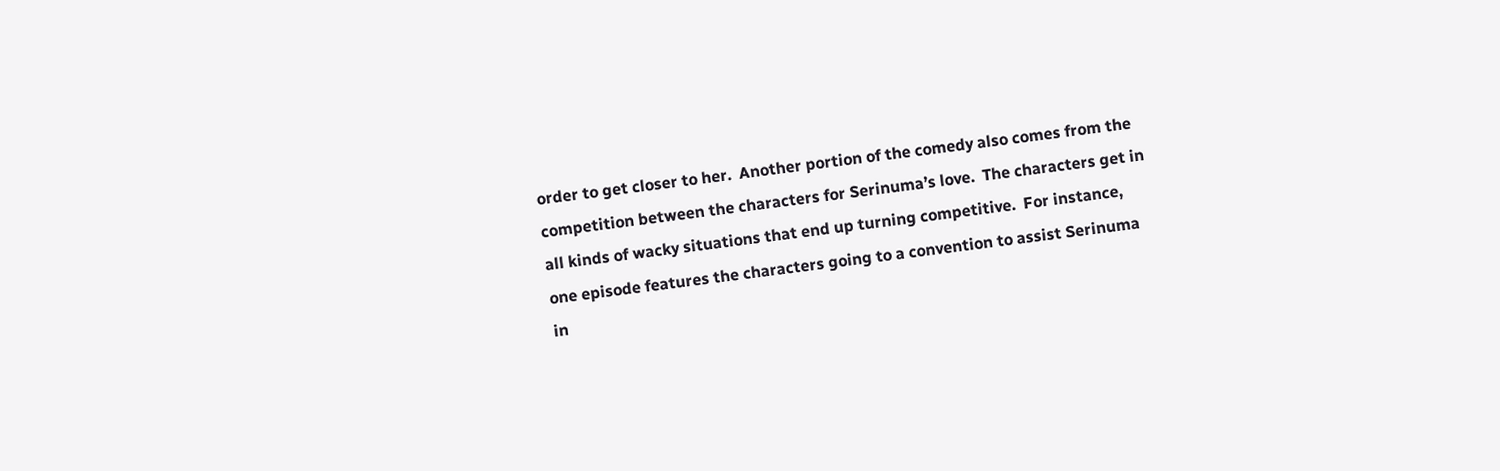order to get closer to her.  Another portion of the comedy also comes from the competition between the characters for Serinuma’s love.  The characters get in all kinds of wacky situations that end up turning competitive.  For instance, one episode features the characters going to a convention to assist Serinuma in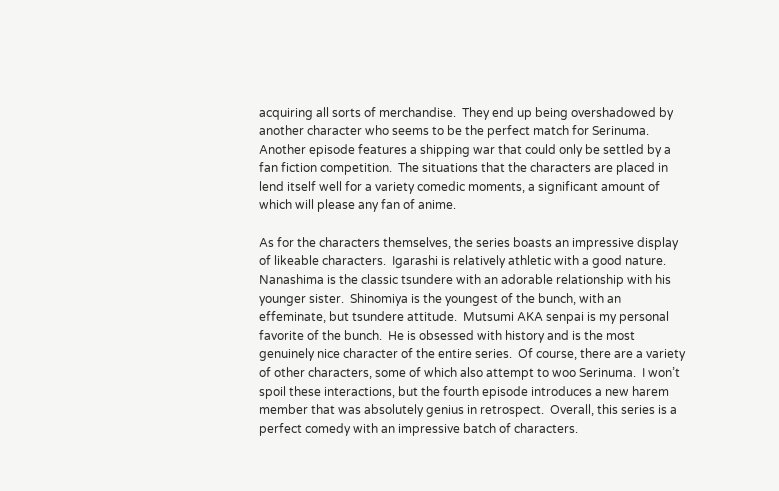acquiring all sorts of merchandise.  They end up being overshadowed by another character who seems to be the perfect match for Serinuma.  Another episode features a shipping war that could only be settled by a fan fiction competition.  The situations that the characters are placed in lend itself well for a variety comedic moments, a significant amount of which will please any fan of anime.

As for the characters themselves, the series boasts an impressive display of likeable characters.  Igarashi is relatively athletic with a good nature.  Nanashima is the classic tsundere with an adorable relationship with his younger sister.  Shinomiya is the youngest of the bunch, with an effeminate, but tsundere attitude.  Mutsumi AKA senpai is my personal favorite of the bunch.  He is obsessed with history and is the most genuinely nice character of the entire series.  Of course, there are a variety of other characters, some of which also attempt to woo Serinuma.  I won’t spoil these interactions, but the fourth episode introduces a new harem member that was absolutely genius in retrospect.  Overall, this series is a perfect comedy with an impressive batch of characters.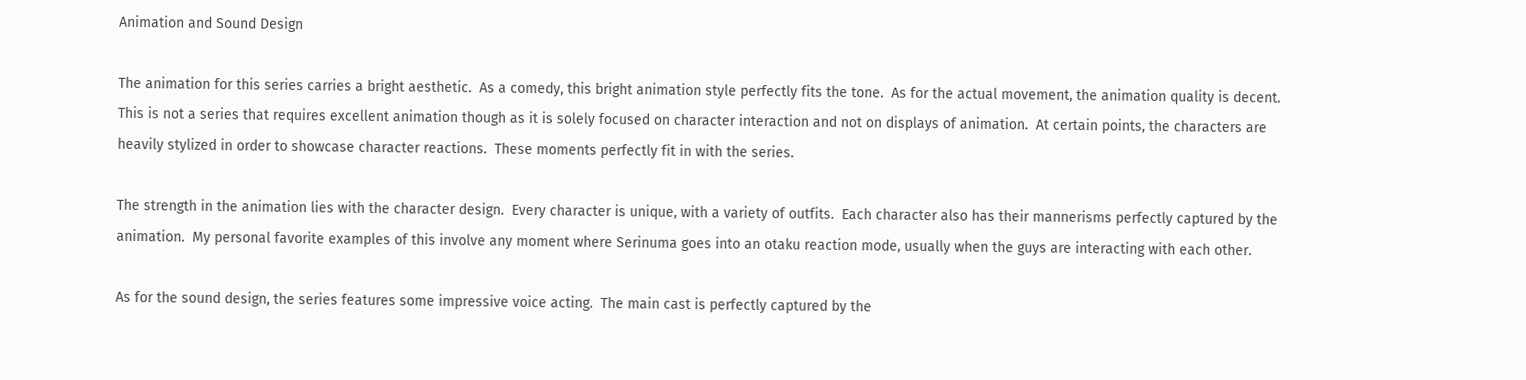Animation and Sound Design

The animation for this series carries a bright aesthetic.  As a comedy, this bright animation style perfectly fits the tone.  As for the actual movement, the animation quality is decent.  This is not a series that requires excellent animation though as it is solely focused on character interaction and not on displays of animation.  At certain points, the characters are heavily stylized in order to showcase character reactions.  These moments perfectly fit in with the series.

The strength in the animation lies with the character design.  Every character is unique, with a variety of outfits.  Each character also has their mannerisms perfectly captured by the animation.  My personal favorite examples of this involve any moment where Serinuma goes into an otaku reaction mode, usually when the guys are interacting with each other.

As for the sound design, the series features some impressive voice acting.  The main cast is perfectly captured by the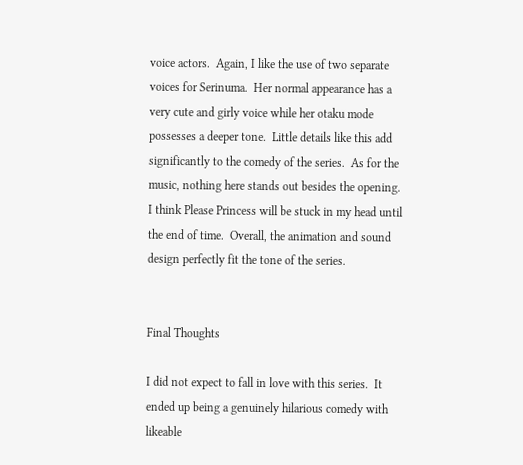voice actors.  Again, I like the use of two separate voices for Serinuma.  Her normal appearance has a very cute and girly voice while her otaku mode possesses a deeper tone.  Little details like this add significantly to the comedy of the series.  As for the music, nothing here stands out besides the opening.  I think Please Princess will be stuck in my head until the end of time.  Overall, the animation and sound design perfectly fit the tone of the series.


Final Thoughts

I did not expect to fall in love with this series.  It ended up being a genuinely hilarious comedy with likeable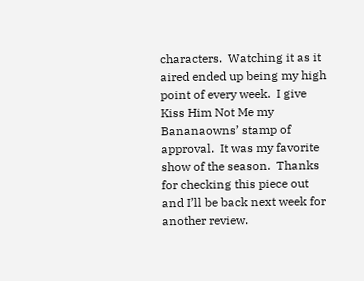characters.  Watching it as it aired ended up being my high point of every week.  I give Kiss Him Not Me my Bananaowns’ stamp of approval.  It was my favorite show of the season.  Thanks for checking this piece out and I’ll be back next week for another review.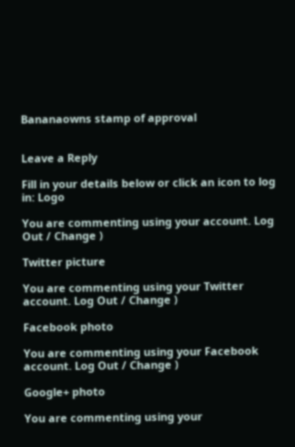Bananaowns stamp of approval


Leave a Reply

Fill in your details below or click an icon to log in: Logo

You are commenting using your account. Log Out / Change )

Twitter picture

You are commenting using your Twitter account. Log Out / Change )

Facebook photo

You are commenting using your Facebook account. Log Out / Change )

Google+ photo

You are commenting using your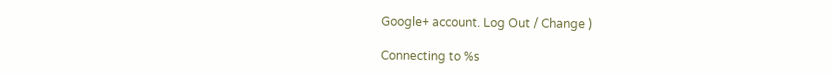Google+ account. Log Out / Change )

Connecting to %s